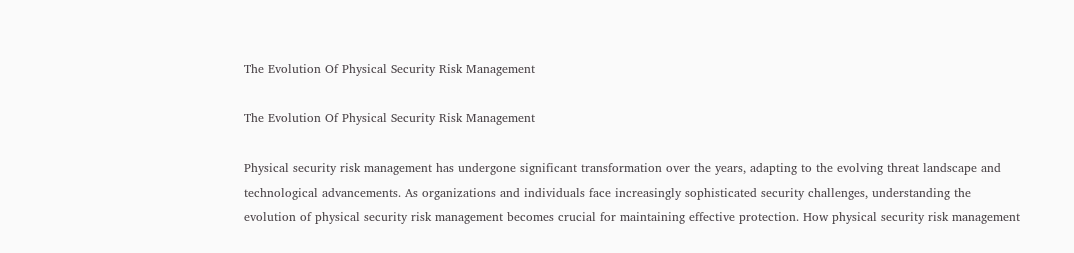The Evolution Of Physical Security Risk Management

The Evolution Of Physical Security Risk Management

Physical security risk management has undergone significant transformation over the years, adapting to the evolving threat landscape and technological advancements. As organizations and individuals face increasingly sophisticated security challenges, understanding the evolution of physical security risk management becomes crucial for maintaining effective protection. How physical security risk management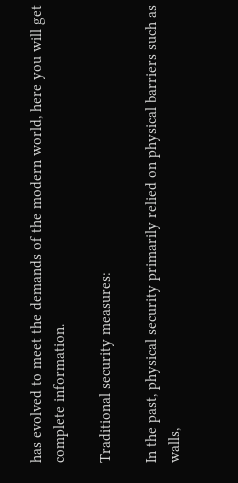has evolved to meet the demands of the modern world, here you will get complete information.

Traditional security measures:

In the past, physical security primarily relied on physical barriers such as walls,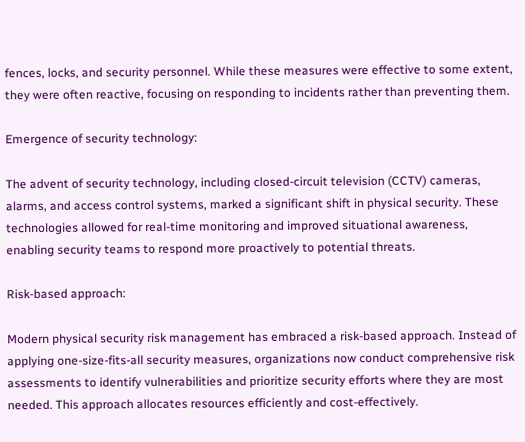fences, locks, and security personnel. While these measures were effective to some extent, they were often reactive, focusing on responding to incidents rather than preventing them.

Emergence of security technology:

The advent of security technology, including closed-circuit television (CCTV) cameras, alarms, and access control systems, marked a significant shift in physical security. These technologies allowed for real-time monitoring and improved situational awareness, enabling security teams to respond more proactively to potential threats.

Risk-based approach:

Modern physical security risk management has embraced a risk-based approach. Instead of applying one-size-fits-all security measures, organizations now conduct comprehensive risk assessments to identify vulnerabilities and prioritize security efforts where they are most needed. This approach allocates resources efficiently and cost-effectively.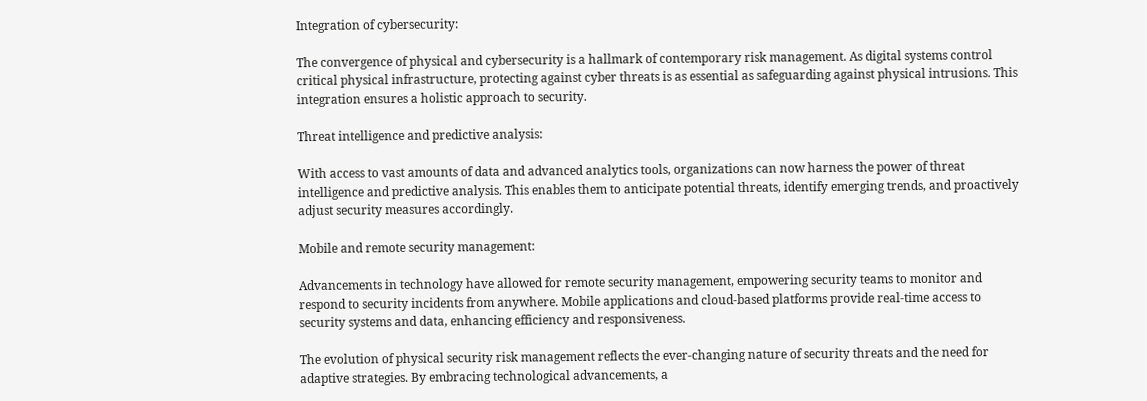Integration of cybersecurity:

The convergence of physical and cybersecurity is a hallmark of contemporary risk management. As digital systems control critical physical infrastructure, protecting against cyber threats is as essential as safeguarding against physical intrusions. This integration ensures a holistic approach to security.

Threat intelligence and predictive analysis:

With access to vast amounts of data and advanced analytics tools, organizations can now harness the power of threat intelligence and predictive analysis. This enables them to anticipate potential threats, identify emerging trends, and proactively adjust security measures accordingly.

Mobile and remote security management:

Advancements in technology have allowed for remote security management, empowering security teams to monitor and respond to security incidents from anywhere. Mobile applications and cloud-based platforms provide real-time access to security systems and data, enhancing efficiency and responsiveness.

The evolution of physical security risk management reflects the ever-changing nature of security threats and the need for adaptive strategies. By embracing technological advancements, a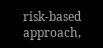risk-based approach,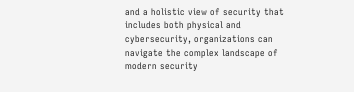and a holistic view of security that includes both physical and cybersecurity, organizations can navigate the complex landscape of modern security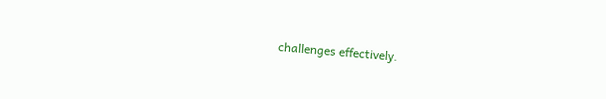challenges effectively.